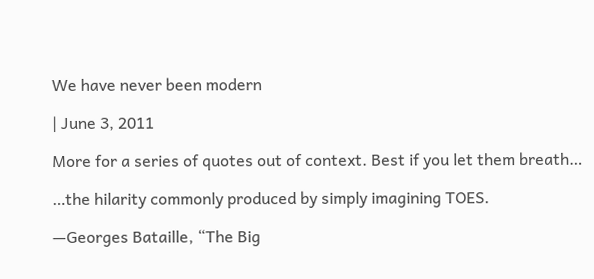We have never been modern

| June 3, 2011

More for a series of quotes out of context. Best if you let them breath…

…the hilarity commonly produced by simply imagining TOES.

—Georges Bataille, “The Big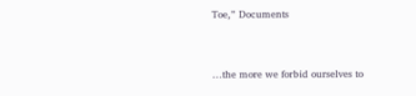Toe,” Documents


…the more we forbid ourselves to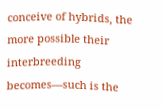conceive of hybrids, the more possible their interbreeding becomes—such is the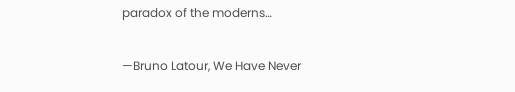paradox of the moderns…

—Bruno Latour, We Have Never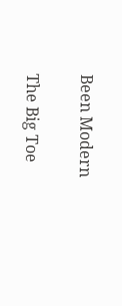Been Modern

The Big Toe